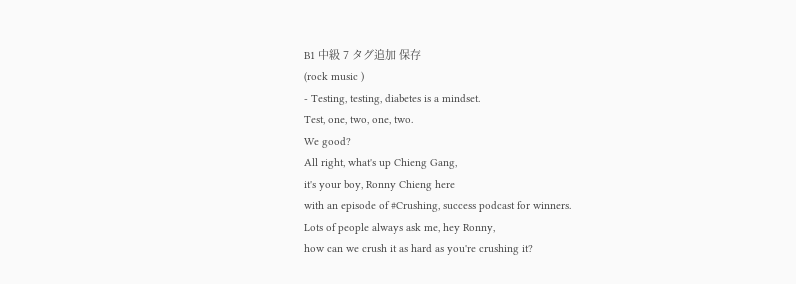B1 中級 7 タグ追加 保存
(rock music )
- Testing, testing, diabetes is a mindset.
Test, one, two, one, two.
We good?
All right, what's up Chieng Gang,
it's your boy, Ronny Chieng here
with an episode of #Crushing, success podcast for winners.
Lots of people always ask me, hey Ronny,
how can we crush it as hard as you're crushing it?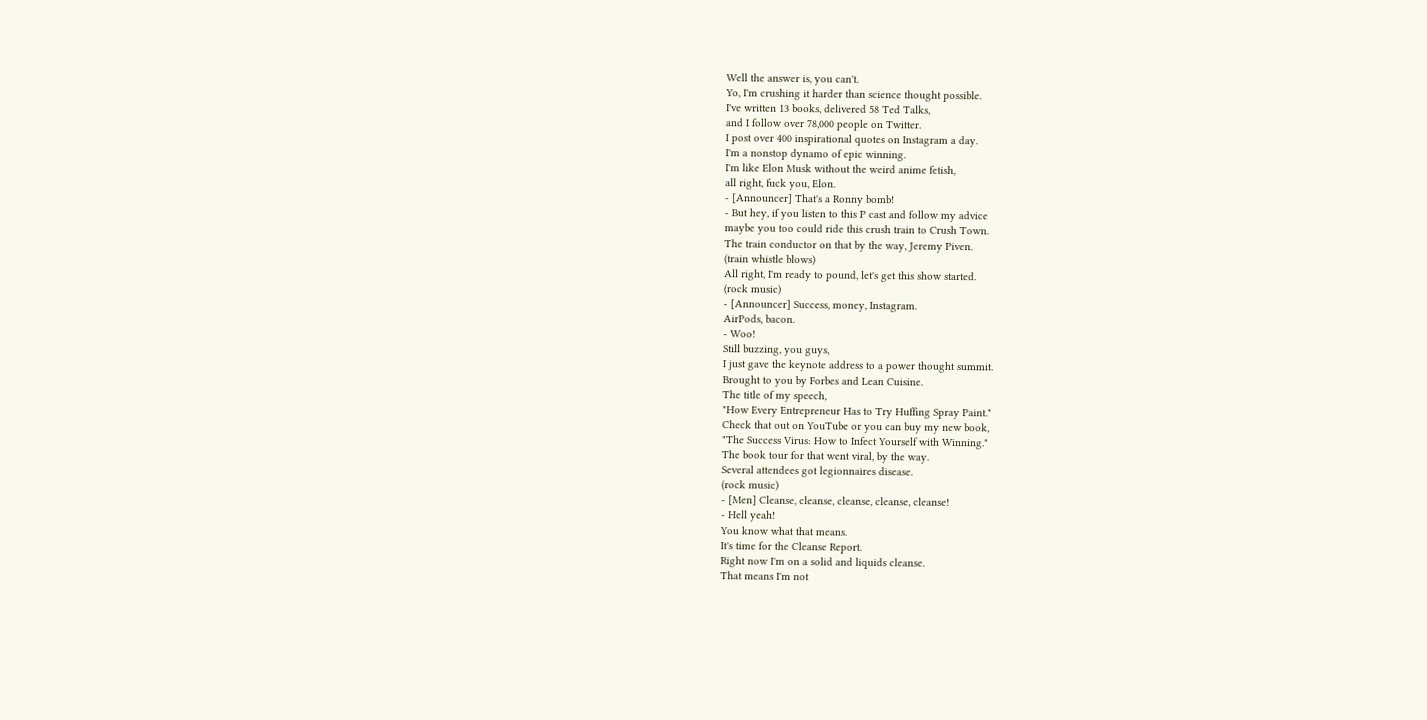Well the answer is, you can't.
Yo, I'm crushing it harder than science thought possible.
I've written 13 books, delivered 58 Ted Talks,
and I follow over 78,000 people on Twitter.
I post over 400 inspirational quotes on Instagram a day.
I'm a nonstop dynamo of epic winning.
I'm like Elon Musk without the weird anime fetish,
all right, fuck you, Elon.
- [Announcer] That's a Ronny bomb!
- But hey, if you listen to this P cast and follow my advice
maybe you too could ride this crush train to Crush Town.
The train conductor on that by the way, Jeremy Piven.
(train whistle blows)
All right, I'm ready to pound, let's get this show started.
(rock music)
- [Announcer] Success, money, Instagram.
AirPods, bacon.
- Woo!
Still buzzing, you guys,
I just gave the keynote address to a power thought summit.
Brought to you by Forbes and Lean Cuisine.
The title of my speech,
"How Every Entrepreneur Has to Try Huffing Spray Paint."
Check that out on YouTube or you can buy my new book,
"The Success Virus: How to Infect Yourself with Winning."
The book tour for that went viral, by the way.
Several attendees got legionnaires disease.
(rock music)
- [Men] Cleanse, cleanse, cleanse, cleanse, cleanse!
- Hell yeah!
You know what that means.
It's time for the Cleanse Report.
Right now I'm on a solid and liquids cleanse.
That means I'm not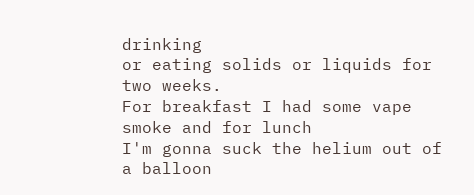drinking
or eating solids or liquids for two weeks.
For breakfast I had some vape smoke and for lunch
I'm gonna suck the helium out of a balloon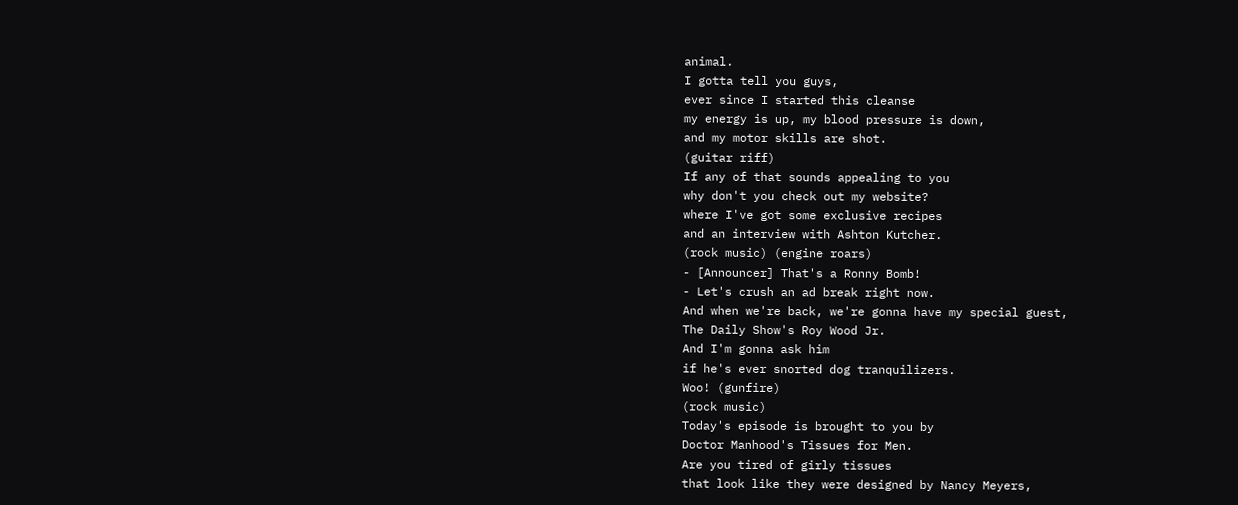animal.
I gotta tell you guys,
ever since I started this cleanse
my energy is up, my blood pressure is down,
and my motor skills are shot.
(guitar riff)
If any of that sounds appealing to you
why don't you check out my website?
where I've got some exclusive recipes
and an interview with Ashton Kutcher.
(rock music) (engine roars)
- [Announcer] That's a Ronny Bomb!
- Let's crush an ad break right now.
And when we're back, we're gonna have my special guest,
The Daily Show's Roy Wood Jr.
And I'm gonna ask him
if he's ever snorted dog tranquilizers.
Woo! (gunfire)
(rock music)
Today's episode is brought to you by
Doctor Manhood's Tissues for Men.
Are you tired of girly tissues
that look like they were designed by Nancy Meyers,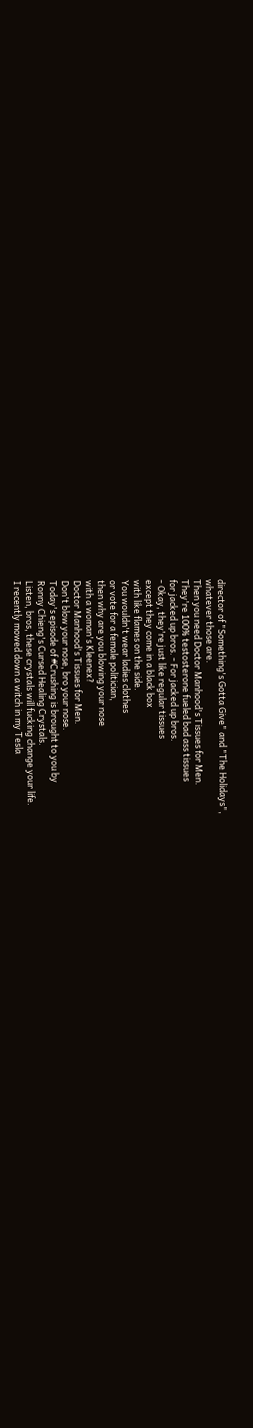director of "Something's Gotta Give" and "The Holidays",
whatever those are.
Then you need Doctor Manhood's Tissues for Men.
They're 100% testosterone fueled bad ass tissues
for jacked up bros. - For jacked up bros.
- Okay, they're just like regular tissues
except they come in a black box
with like flames on the side.
You wouldn't wear ladies clothes
or vote for a female politician,
then why are you blowing your nose
with a woman's Kleenex?
Doctor Manhood's Tissues for Men.
Don't blow your nose, bro your nose.
Today's episode of #Crushing is brought to you by
Ronny Chieng's Cursed Healing Crystals.
Listen, bros, these crystals will fucking change your life.
I recently mowed down a witch in my Tesla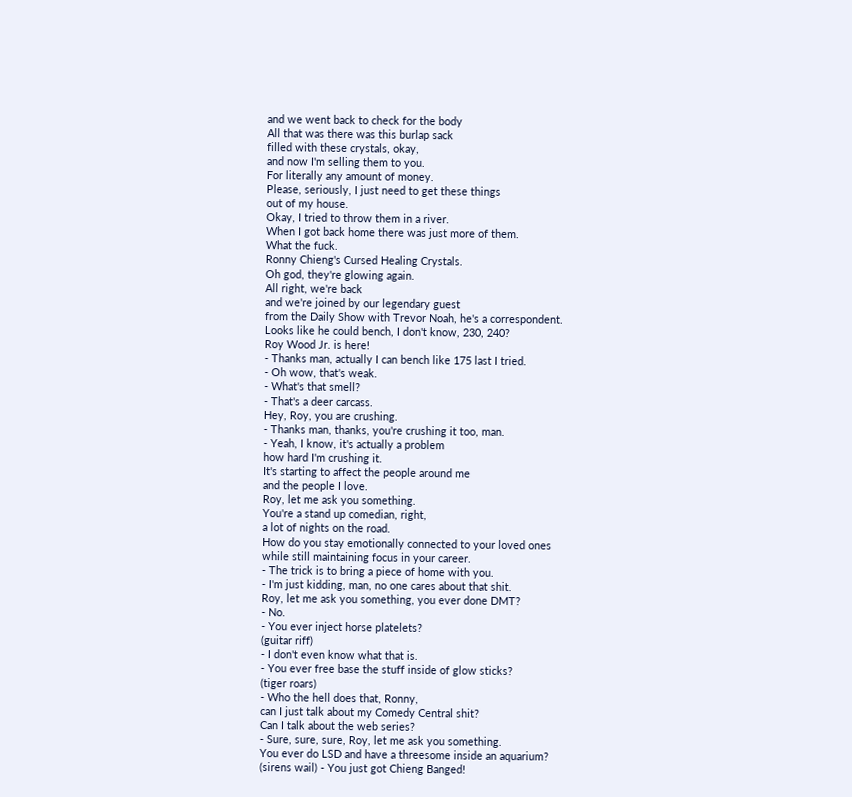and we went back to check for the body
All that was there was this burlap sack
filled with these crystals, okay,
and now I'm selling them to you.
For literally any amount of money.
Please, seriously, I just need to get these things
out of my house.
Okay, I tried to throw them in a river.
When I got back home there was just more of them.
What the fuck.
Ronny Chieng's Cursed Healing Crystals.
Oh god, they're glowing again.
All right, we're back
and we're joined by our legendary guest
from the Daily Show with Trevor Noah, he's a correspondent.
Looks like he could bench, I don't know, 230, 240?
Roy Wood Jr. is here!
- Thanks man, actually I can bench like 175 last I tried.
- Oh wow, that's weak.
- What's that smell?
- That's a deer carcass.
Hey, Roy, you are crushing.
- Thanks man, thanks, you're crushing it too, man.
- Yeah, I know, it's actually a problem
how hard I'm crushing it.
It's starting to affect the people around me
and the people I love.
Roy, let me ask you something.
You're a stand up comedian, right,
a lot of nights on the road.
How do you stay emotionally connected to your loved ones
while still maintaining focus in your career.
- The trick is to bring a piece of home with you.
- I'm just kidding, man, no one cares about that shit.
Roy, let me ask you something, you ever done DMT?
- No.
- You ever inject horse platelets?
(guitar riff)
- I don't even know what that is.
- You ever free base the stuff inside of glow sticks?
(tiger roars)
- Who the hell does that, Ronny,
can I just talk about my Comedy Central shit?
Can I talk about the web series?
- Sure, sure, sure, Roy, let me ask you something.
You ever do LSD and have a threesome inside an aquarium?
(sirens wail) - You just got Chieng Banged!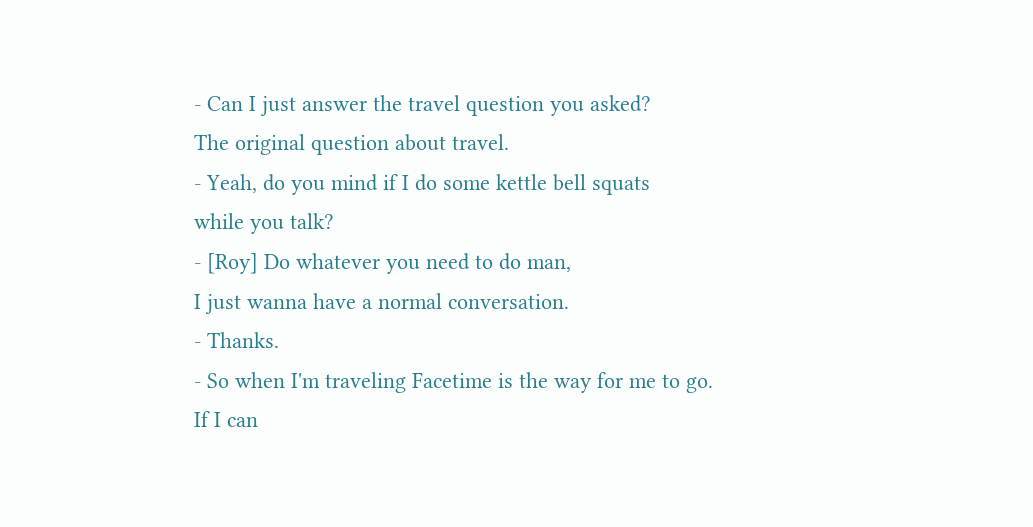- Can I just answer the travel question you asked?
The original question about travel.
- Yeah, do you mind if I do some kettle bell squats
while you talk?
- [Roy] Do whatever you need to do man,
I just wanna have a normal conversation.
- Thanks.
- So when I'm traveling Facetime is the way for me to go.
If I can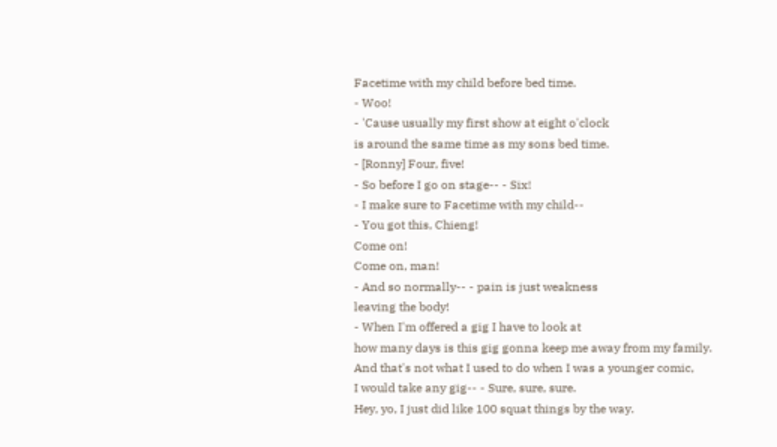Facetime with my child before bed time.
- Woo!
- 'Cause usually my first show at eight o'clock
is around the same time as my sons bed time.
- [Ronny] Four, five!
- So before I go on stage-- - Six!
- I make sure to Facetime with my child--
- You got this, Chieng!
Come on!
Come on, man!
- And so normally-- - pain is just weakness
leaving the body!
- When I'm offered a gig I have to look at
how many days is this gig gonna keep me away from my family.
And that's not what I used to do when I was a younger comic,
I would take any gig-- - Sure, sure, sure.
Hey, yo, I just did like 100 squat things by the way.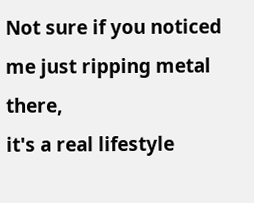Not sure if you noticed me just ripping metal there,
it's a real lifestyle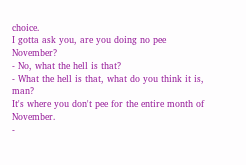choice.
I gotta ask you, are you doing no pee November?
- No, what the hell is that?
- What the hell is that, what do you think it is, man?
It's where you don't pee for the entire month of November.
-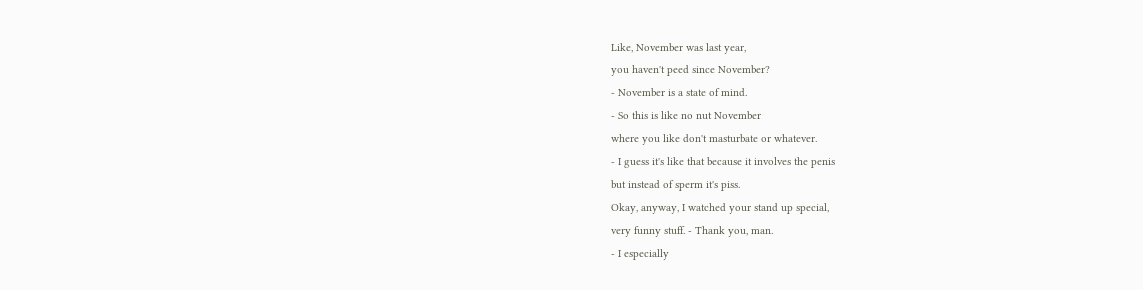Like, November was last year,
you haven't peed since November?
- November is a state of mind.
- So this is like no nut November
where you like don't masturbate or whatever.
- I guess it's like that because it involves the penis
but instead of sperm it's piss.
Okay, anyway, I watched your stand up special,
very funny stuff. - Thank you, man.
- I especially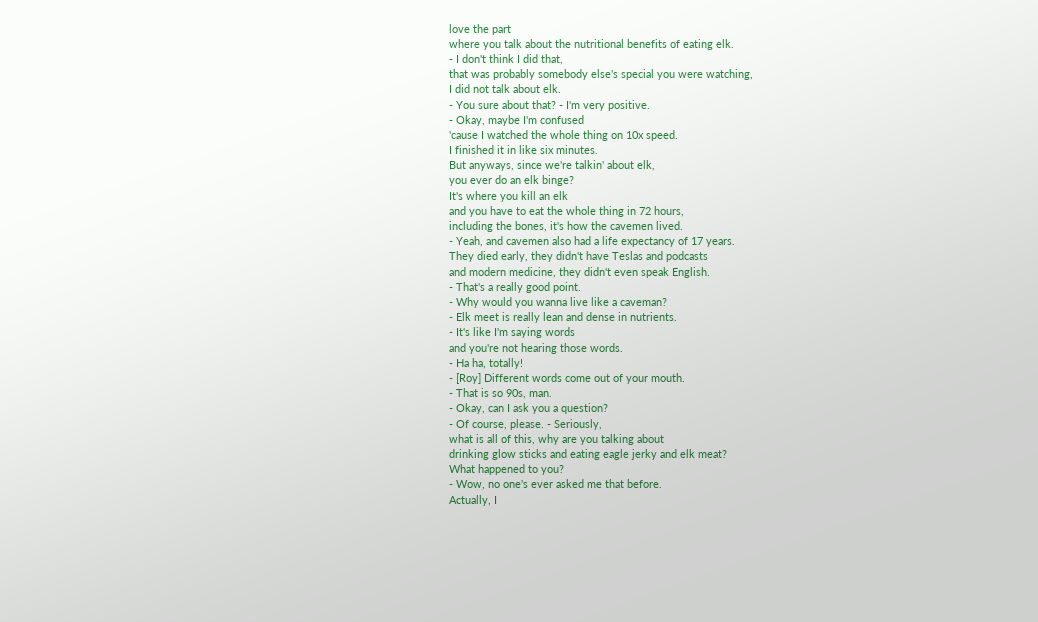love the part
where you talk about the nutritional benefits of eating elk.
- I don't think I did that,
that was probably somebody else's special you were watching,
I did not talk about elk.
- You sure about that? - I'm very positive.
- Okay, maybe I'm confused
'cause I watched the whole thing on 10x speed.
I finished it in like six minutes.
But anyways, since we're talkin' about elk,
you ever do an elk binge?
It's where you kill an elk
and you have to eat the whole thing in 72 hours,
including the bones, it's how the cavemen lived.
- Yeah, and cavemen also had a life expectancy of 17 years.
They died early, they didn't have Teslas and podcasts
and modern medicine, they didn't even speak English.
- That's a really good point.
- Why would you wanna live like a caveman?
- Elk meet is really lean and dense in nutrients.
- It's like I'm saying words
and you're not hearing those words.
- Ha ha, totally!
- [Roy] Different words come out of your mouth.
- That is so 90s, man.
- Okay, can I ask you a question?
- Of course, please. - Seriously,
what is all of this, why are you talking about
drinking glow sticks and eating eagle jerky and elk meat?
What happened to you?
- Wow, no one's ever asked me that before.
Actually, I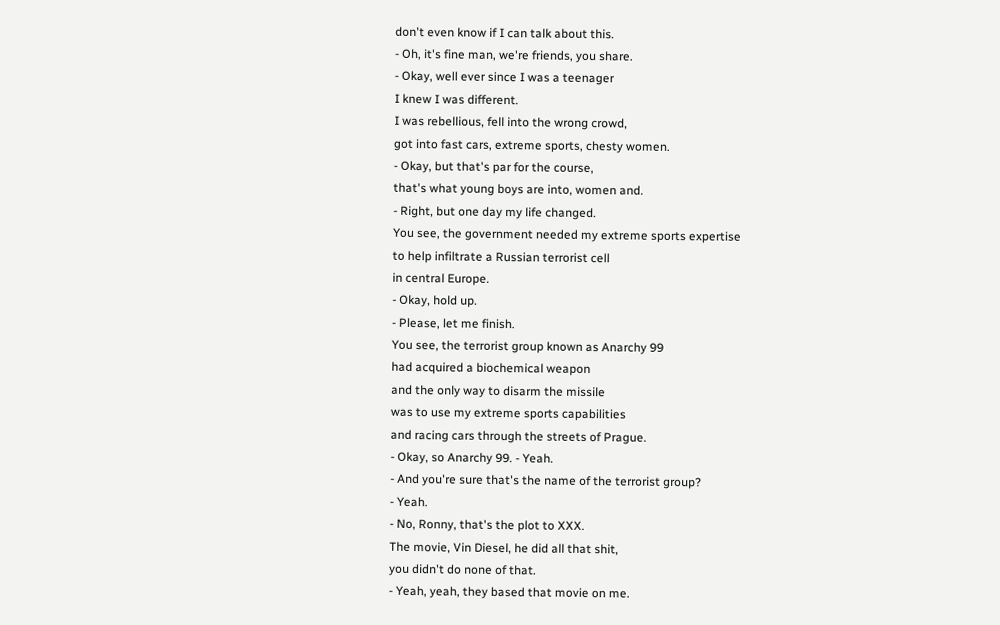don't even know if I can talk about this.
- Oh, it's fine man, we're friends, you share.
- Okay, well ever since I was a teenager
I knew I was different.
I was rebellious, fell into the wrong crowd,
got into fast cars, extreme sports, chesty women.
- Okay, but that's par for the course,
that's what young boys are into, women and.
- Right, but one day my life changed.
You see, the government needed my extreme sports expertise
to help infiltrate a Russian terrorist cell
in central Europe.
- Okay, hold up.
- Please, let me finish.
You see, the terrorist group known as Anarchy 99
had acquired a biochemical weapon
and the only way to disarm the missile
was to use my extreme sports capabilities
and racing cars through the streets of Prague.
- Okay, so Anarchy 99. - Yeah.
- And you're sure that's the name of the terrorist group?
- Yeah.
- No, Ronny, that's the plot to XXX.
The movie, Vin Diesel, he did all that shit,
you didn't do none of that.
- Yeah, yeah, they based that movie on me.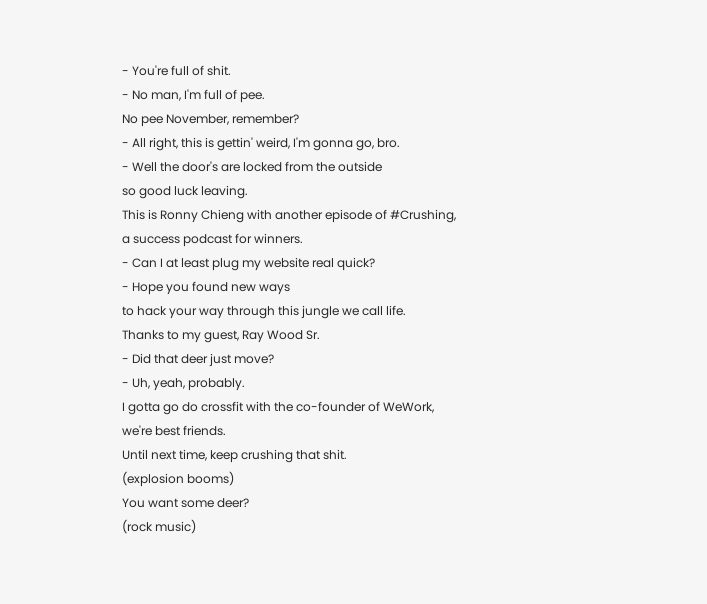- You're full of shit.
- No man, I'm full of pee.
No pee November, remember?
- All right, this is gettin' weird, I'm gonna go, bro.
- Well the door's are locked from the outside
so good luck leaving.
This is Ronny Chieng with another episode of #Crushing,
a success podcast for winners.
- Can I at least plug my website real quick?
- Hope you found new ways
to hack your way through this jungle we call life.
Thanks to my guest, Ray Wood Sr.
- Did that deer just move?
- Uh, yeah, probably.
I gotta go do crossfit with the co-founder of WeWork,
we're best friends.
Until next time, keep crushing that shit.
(explosion booms)
You want some deer?
(rock music)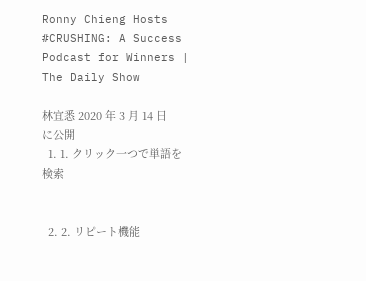Ronny Chieng Hosts #CRUSHING: A Success Podcast for Winners | The Daily Show

林宜悉 2020 年 3 月 14 日 に公開
  1. 1. クリック一つで単語を検索


  2. 2. リピート機能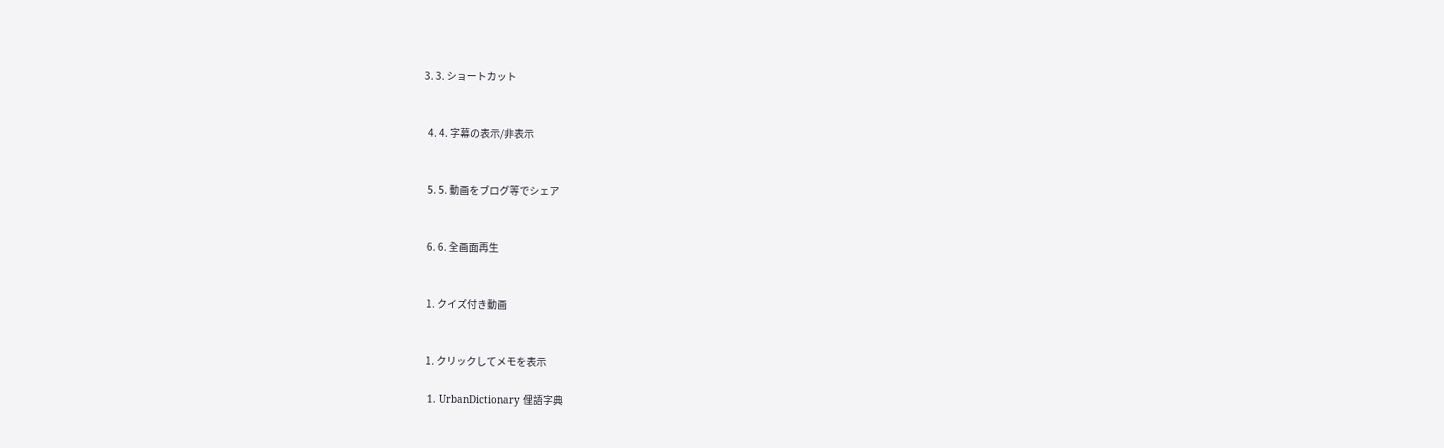3. 3. ショートカット


  4. 4. 字幕の表示/非表示


  5. 5. 動画をブログ等でシェア


  6. 6. 全画面再生


  1. クイズ付き動画


  1. クリックしてメモを表示

  1. UrbanDictionary 俚語字典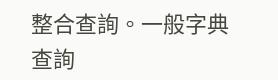整合查詢。一般字典查詢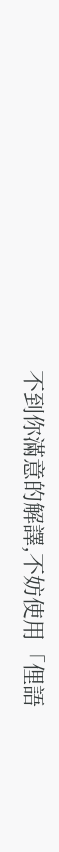不到你滿意的解譯,不妨使用「俚語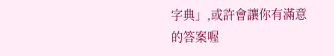字典」,或許會讓你有滿意的答案喔